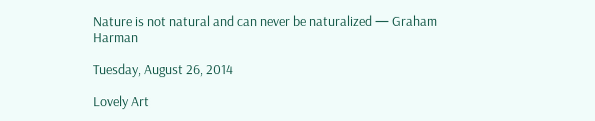Nature is not natural and can never be naturalized — Graham Harman

Tuesday, August 26, 2014

Lovely Art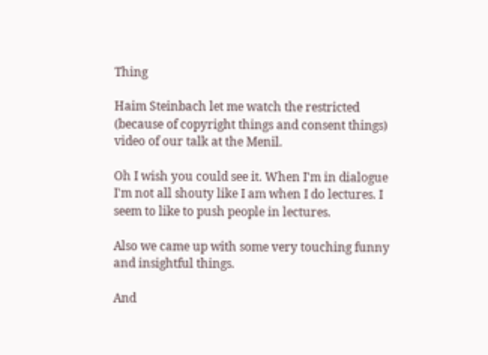Thing

Haim Steinbach let me watch the restricted (because of copyright things and consent things) video of our talk at the Menil.

Oh I wish you could see it. When I'm in dialogue I'm not all shouty like I am when I do lectures. I seem to like to push people in lectures.

Also we came up with some very touching funny and insightful things.

And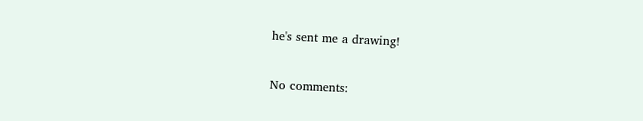he's sent me a drawing!

No comments: